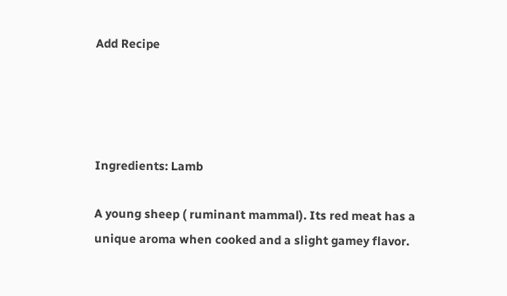Add Recipe




Ingredients: Lamb

A young sheep ( ruminant mammal). Its red meat has a unique aroma when cooked and a slight gamey flavor.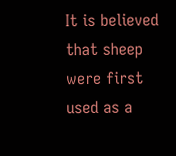It is believed that sheep were first used as a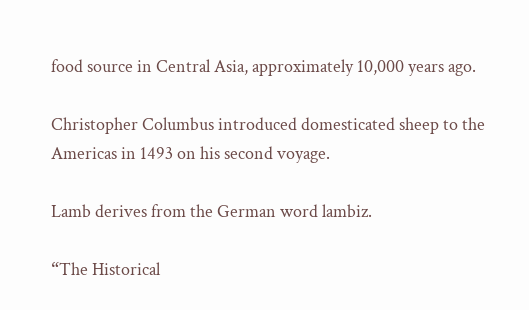food source in Central Asia, approximately 10,000 years ago.

Christopher Columbus introduced domesticated sheep to the Americas in 1493 on his second voyage.

Lamb derives from the German word lambiz.

“The Historical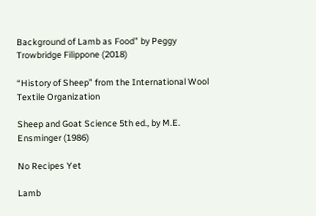Background of Lamb as Food” by Peggy Trowbridge Filippone (2018)

“History of Sheep” from the International Wool Textile Organization

Sheep and Goat Science 5th ed., by M.E. Ensminger (1986)

No Recipes Yet

Lamb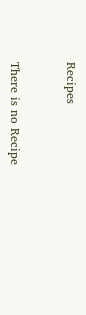Recipes


There is no Recipe